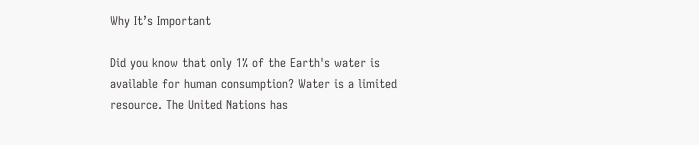Why It’s Important

Did you know that only 1% of the Earth's water is available for human consumption? Water is a limited resource. The United Nations has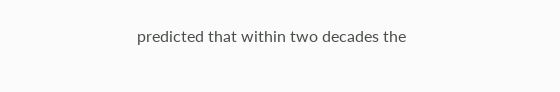predicted that within two decades the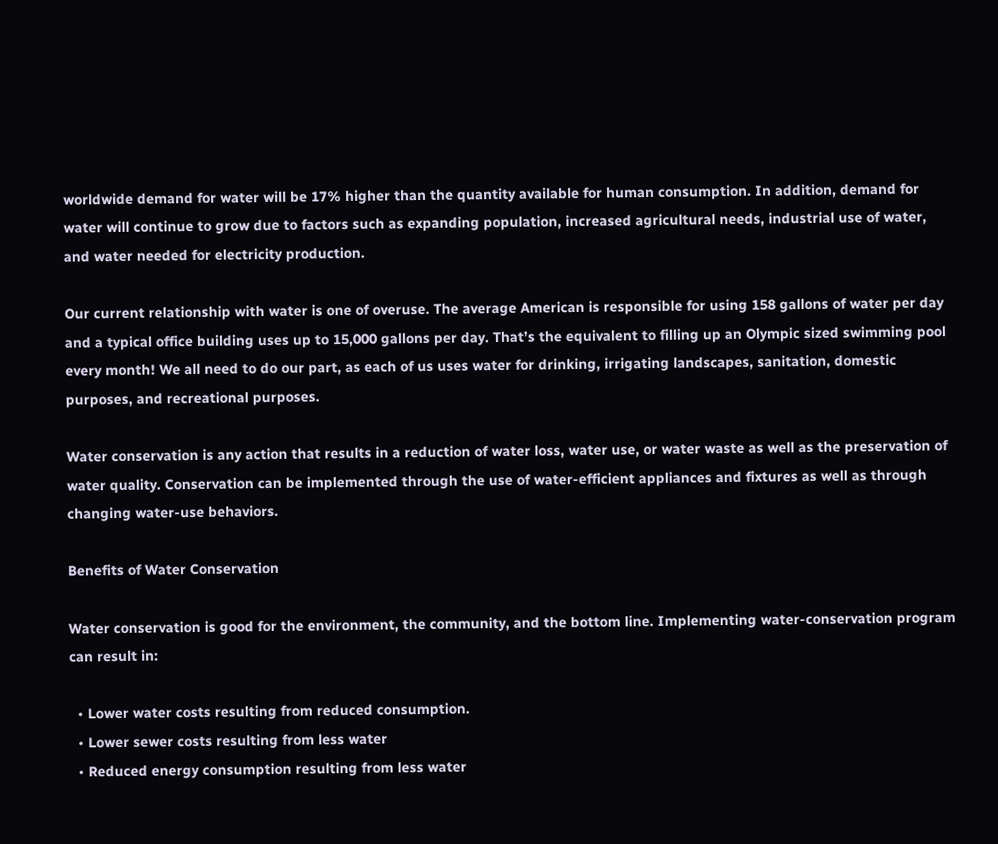worldwide demand for water will be 17% higher than the quantity available for human consumption. In addition, demand for water will continue to grow due to factors such as expanding population, increased agricultural needs, industrial use of water, and water needed for electricity production.

Our current relationship with water is one of overuse. The average American is responsible for using 158 gallons of water per day and a typical office building uses up to 15,000 gallons per day. That’s the equivalent to filling up an Olympic sized swimming pool every month! We all need to do our part, as each of us uses water for drinking, irrigating landscapes, sanitation, domestic purposes, and recreational purposes.

Water conservation is any action that results in a reduction of water loss, water use, or water waste as well as the preservation of water quality. Conservation can be implemented through the use of water-efficient appliances and fixtures as well as through changing water-use behaviors.

Benefits of Water Conservation

Water conservation is good for the environment, the community, and the bottom line. Implementing water-conservation program can result in:

  • Lower water costs resulting from reduced consumption.
  • Lower sewer costs resulting from less water
  • Reduced energy consumption resulting from less water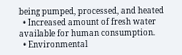being pumped, processed, and heated
  • Increased amount of fresh water available for human consumption.
  • Environmental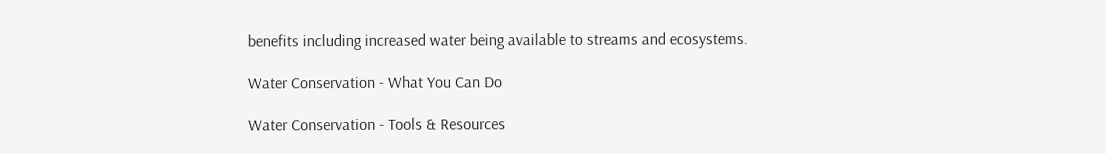benefits including increased water being available to streams and ecosystems.

Water Conservation - What You Can Do

Water Conservation - Tools & Resources